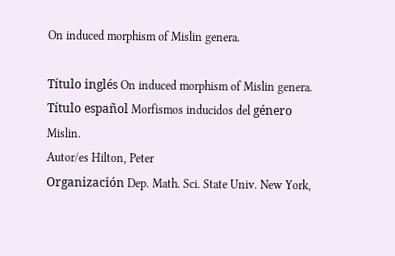On induced morphism of Mislin genera.

Título inglés On induced morphism of Mislin genera.
Título español Morfismos inducidos del género Mislin.
Autor/es Hilton, Peter
Organización Dep. Math. Sci. State Univ. New York,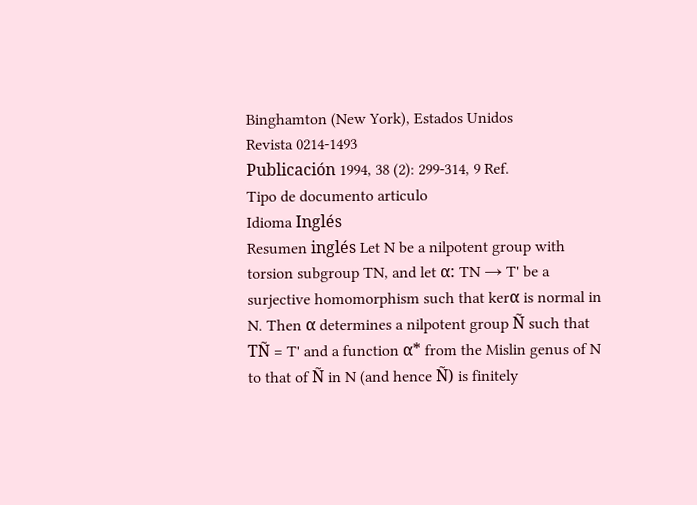Binghamton (New York), Estados Unidos
Revista 0214-1493
Publicación 1994, 38 (2): 299-314, 9 Ref.
Tipo de documento articulo
Idioma Inglés
Resumen inglés Let N be a nilpotent group with torsion subgroup TN, and let α: TN → T' be a surjective homomorphism such that kerα is normal in N. Then α determines a nilpotent group Ñ such that TÑ = T' and a function α* from the Mislin genus of N to that of Ñ in N (and hence Ñ) is finitely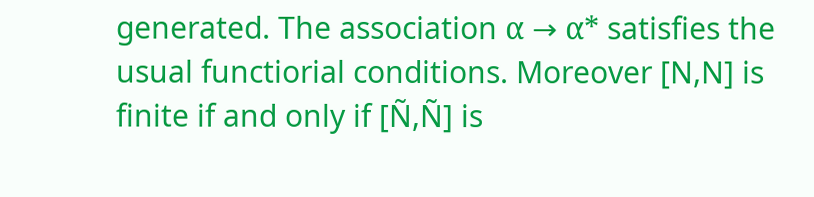generated. The association α → α* satisfies the usual functiorial conditions. Moreover [N,N] is finite if and only if [Ñ,Ñ] is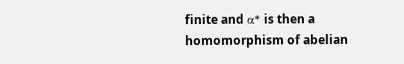finite and α* is then a homomorphism of abelian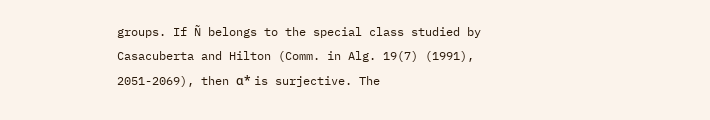groups. If Ñ belongs to the special class studied by Casacuberta and Hilton (Comm. in Alg. 19(7) (1991), 2051-2069), then α* is surjective. The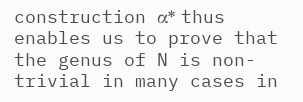construction α* thus enables us to prove that the genus of N is non-trivial in many cases in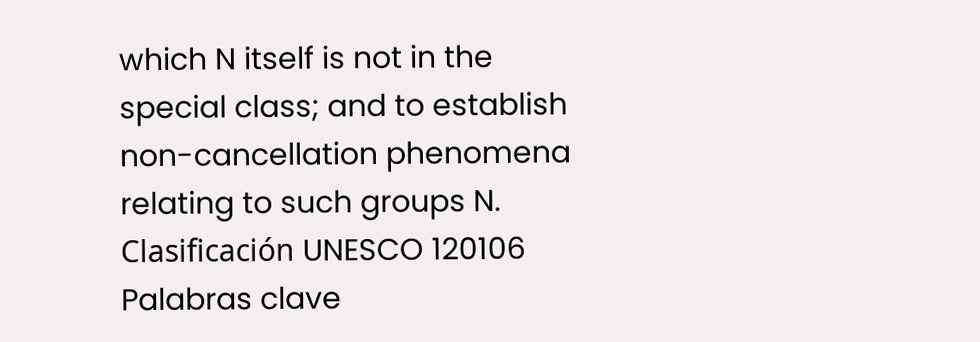which N itself is not in the special class; and to establish non-cancellation phenomena relating to such groups N.
Clasificación UNESCO 120106
Palabras clave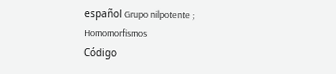español Grupo nilpotente ; Homomorfismos
Código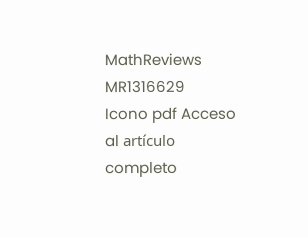MathReviews MR1316629
Icono pdf Acceso al artículo completo